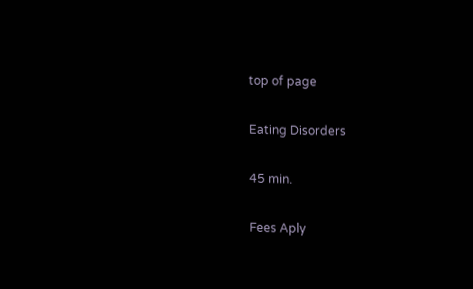top of page

Eating Disorders

45 min.

Fees Aply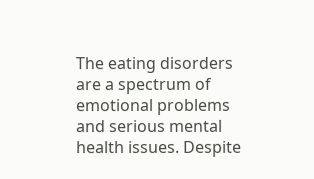The eating disorders are a spectrum of emotional problems and serious mental health issues. Despite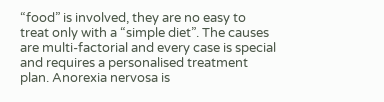“food” is involved, they are no easy to treat only with a “simple diet”. The causes are multi-factorial and every case is special and requires a personalised treatment plan. Anorexia nervosa is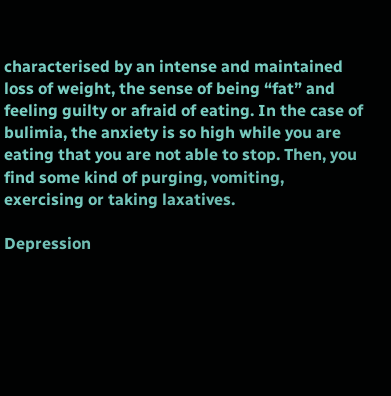characterised by an intense and maintained loss of weight, the sense of being “fat” and feeling guilty or afraid of eating. In the case of bulimia, the anxiety is so high while you are eating that you are not able to stop. Then, you find some kind of purging, vomiting, exercising or taking laxatives.

Depression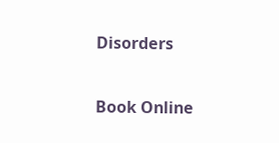Disorders

Book Online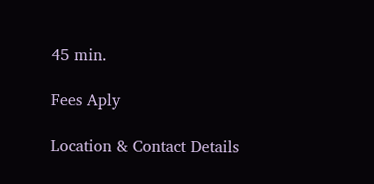45 min.

Fees Aply

Location & Contact Details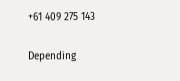+61 409 275 143

Depending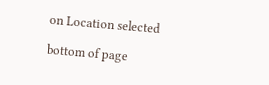on Location selected

bottom of page